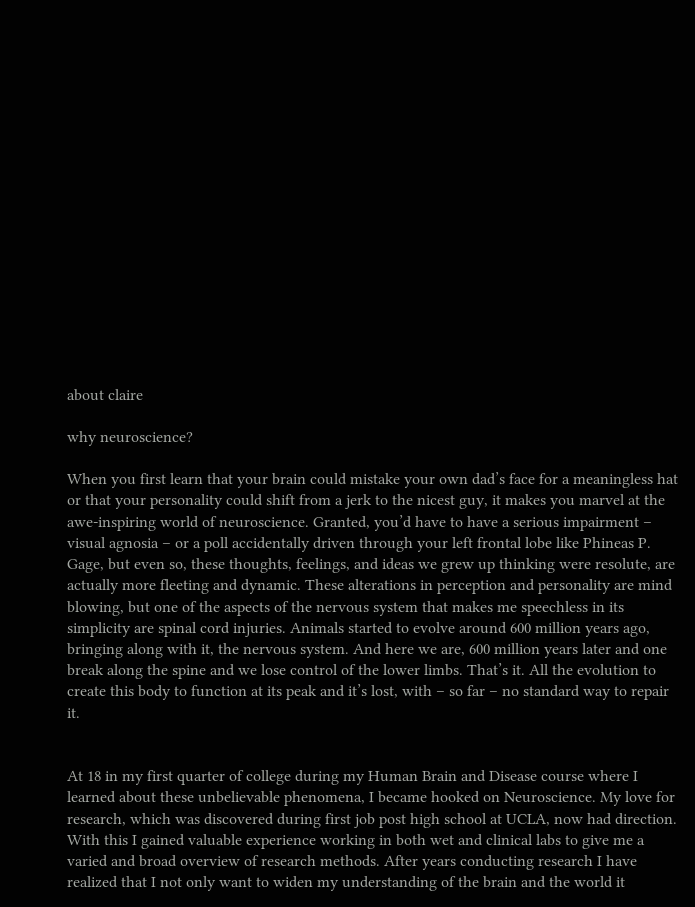about claire

why neuroscience?

When you first learn that your brain could mistake your own dad’s face for a meaningless hat or that your personality could shift from a jerk to the nicest guy, it makes you marvel at the awe-inspiring world of neuroscience. Granted, you’d have to have a serious impairment – visual agnosia – or a poll accidentally driven through your left frontal lobe like Phineas P. Gage, but even so, these thoughts, feelings, and ideas we grew up thinking were resolute, are actually more fleeting and dynamic. These alterations in perception and personality are mind blowing, but one of the aspects of the nervous system that makes me speechless in its simplicity are spinal cord injuries. Animals started to evolve around 600 million years ago, bringing along with it, the nervous system. And here we are, 600 million years later and one break along the spine and we lose control of the lower limbs. That’s it. All the evolution to create this body to function at its peak and it’s lost, with – so far – no standard way to repair it.


At 18 in my first quarter of college during my Human Brain and Disease course where I learned about these unbelievable phenomena, I became hooked on Neuroscience. My love for research, which was discovered during first job post high school at UCLA, now had direction. With this I gained valuable experience working in both wet and clinical labs to give me a varied and broad overview of research methods. After years conducting research I have realized that I not only want to widen my understanding of the brain and the world it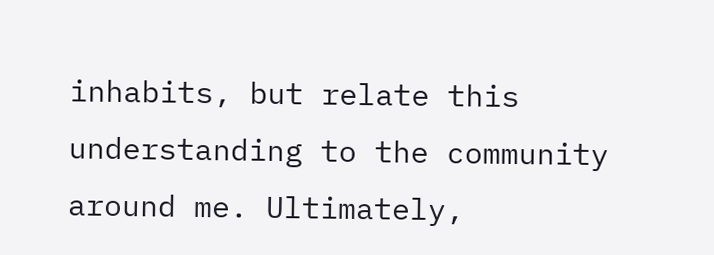inhabits, but relate this understanding to the community around me. Ultimately,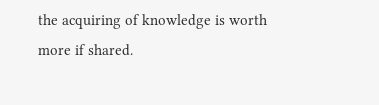the acquiring of knowledge is worth more if shared.